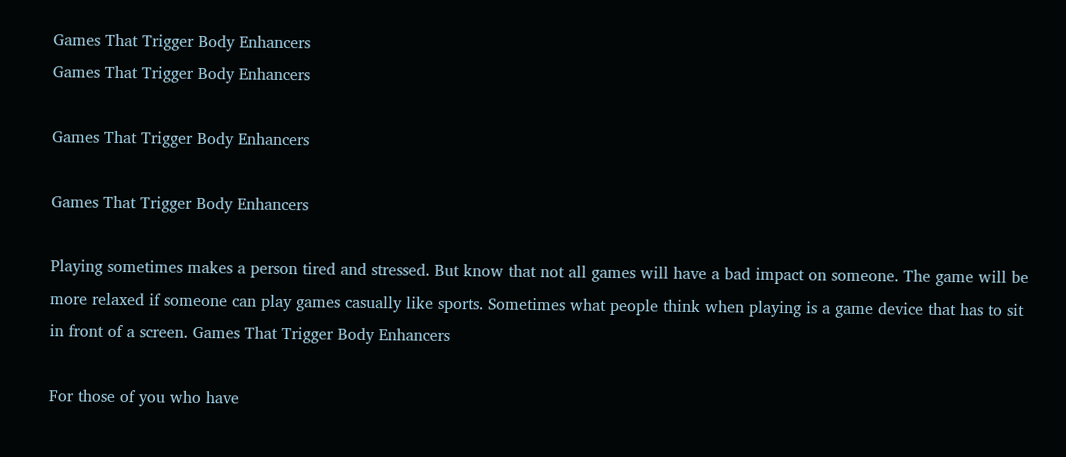Games That Trigger Body Enhancers
Games That Trigger Body Enhancers

Games That Trigger Body Enhancers

Games That Trigger Body Enhancers

Playing sometimes makes a person tired and stressed. But know that not all games will have a bad impact on someone. The game will be more relaxed if someone can play games casually like sports. Sometimes what people think when playing is a game device that has to sit in front of a screen. Games That Trigger Body Enhancers

For those of you who have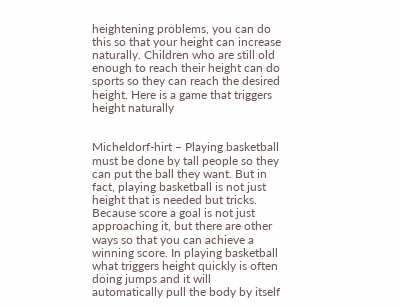heightening problems, you can do this so that your height can increase naturally. Children who are still old enough to reach their height can do sports so they can reach the desired height. Here is a game that triggers height naturally


Micheldorf-hirt – Playing basketball must be done by tall people so they can put the ball they want. But in fact, playing basketball is not just height that is needed but tricks. Because score a goal is not just approaching it, but there are other ways so that you can achieve a winning score. In playing basketball what triggers height quickly is often doing jumps and it will automatically pull the body by itself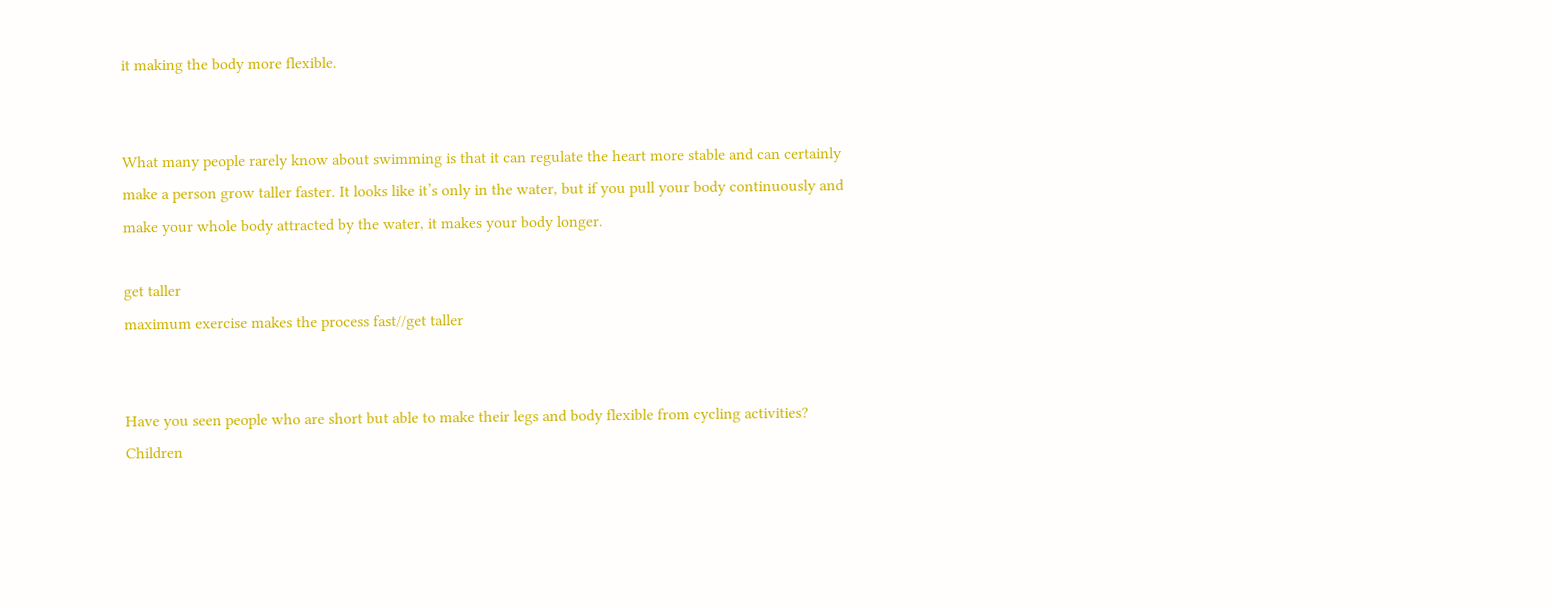it making the body more flexible.


What many people rarely know about swimming is that it can regulate the heart more stable and can certainly make a person grow taller faster. It looks like it’s only in the water, but if you pull your body continuously and make your whole body attracted by the water, it makes your body longer.

get taller
maximum exercise makes the process fast//get taller


Have you seen people who are short but able to make their legs and body flexible from cycling activities? Children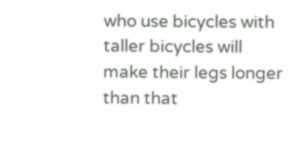who use bicycles with taller bicycles will make their legs longer than that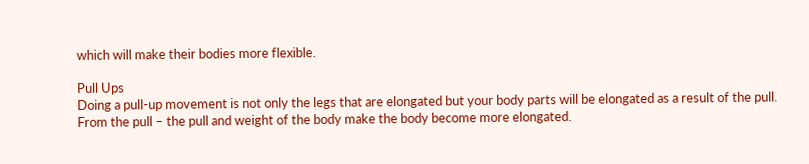which will make their bodies more flexible.

Pull Ups
Doing a pull-up movement is not only the legs that are elongated but your body parts will be elongated as a result of the pull. From the pull – the pull and weight of the body make the body become more elongated.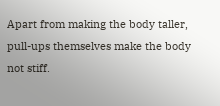Apart from making the body taller, pull-ups themselves make the body not stiff.